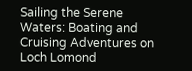Sailing the Serene Waters: Boating and Cruising Adventures on Loch Lomond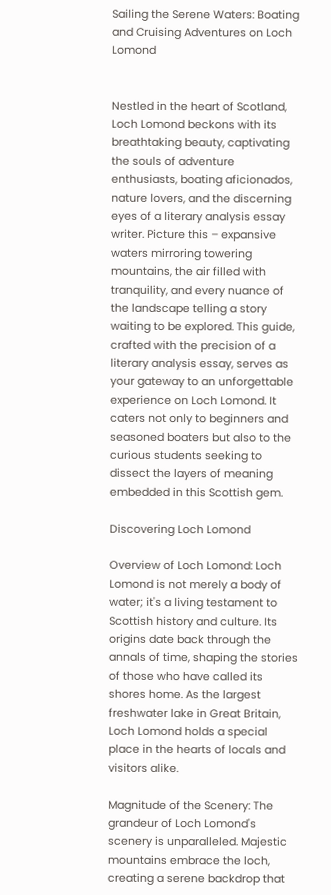Sailing the Serene Waters: Boating and Cruising Adventures on Loch Lomond


Nestled in the heart of Scotland, Loch Lomond beckons with its breathtaking beauty, captivating the souls of adventure enthusiasts, boating aficionados, nature lovers, and the discerning eyes of a literary analysis essay writer. Picture this – expansive waters mirroring towering mountains, the air filled with tranquility, and every nuance of the landscape telling a story waiting to be explored. This guide, crafted with the precision of a literary analysis essay, serves as your gateway to an unforgettable experience on Loch Lomond. It caters not only to beginners and seasoned boaters but also to the curious students seeking to dissect the layers of meaning embedded in this Scottish gem.

Discovering Loch Lomond

Overview of Loch Lomond: Loch Lomond is not merely a body of water; it's a living testament to Scottish history and culture. Its origins date back through the annals of time, shaping the stories of those who have called its shores home. As the largest freshwater lake in Great Britain, Loch Lomond holds a special place in the hearts of locals and visitors alike.

Magnitude of the Scenery: The grandeur of Loch Lomond's scenery is unparalleled. Majestic mountains embrace the loch, creating a serene backdrop that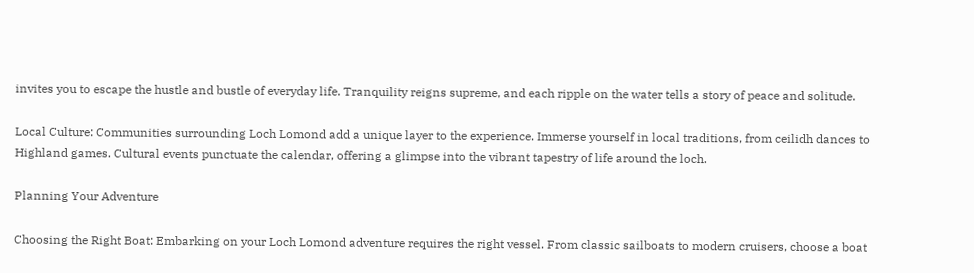invites you to escape the hustle and bustle of everyday life. Tranquility reigns supreme, and each ripple on the water tells a story of peace and solitude.

Local Culture: Communities surrounding Loch Lomond add a unique layer to the experience. Immerse yourself in local traditions, from ceilidh dances to Highland games. Cultural events punctuate the calendar, offering a glimpse into the vibrant tapestry of life around the loch.

Planning Your Adventure

Choosing the Right Boat: Embarking on your Loch Lomond adventure requires the right vessel. From classic sailboats to modern cruisers, choose a boat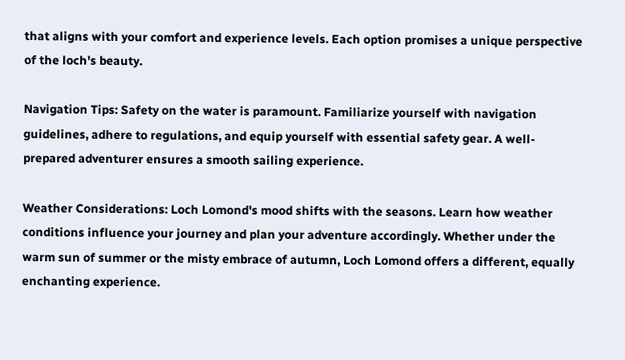that aligns with your comfort and experience levels. Each option promises a unique perspective of the loch's beauty.

Navigation Tips: Safety on the water is paramount. Familiarize yourself with navigation guidelines, adhere to regulations, and equip yourself with essential safety gear. A well-prepared adventurer ensures a smooth sailing experience.

Weather Considerations: Loch Lomond's mood shifts with the seasons. Learn how weather conditions influence your journey and plan your adventure accordingly. Whether under the warm sun of summer or the misty embrace of autumn, Loch Lomond offers a different, equally enchanting experience.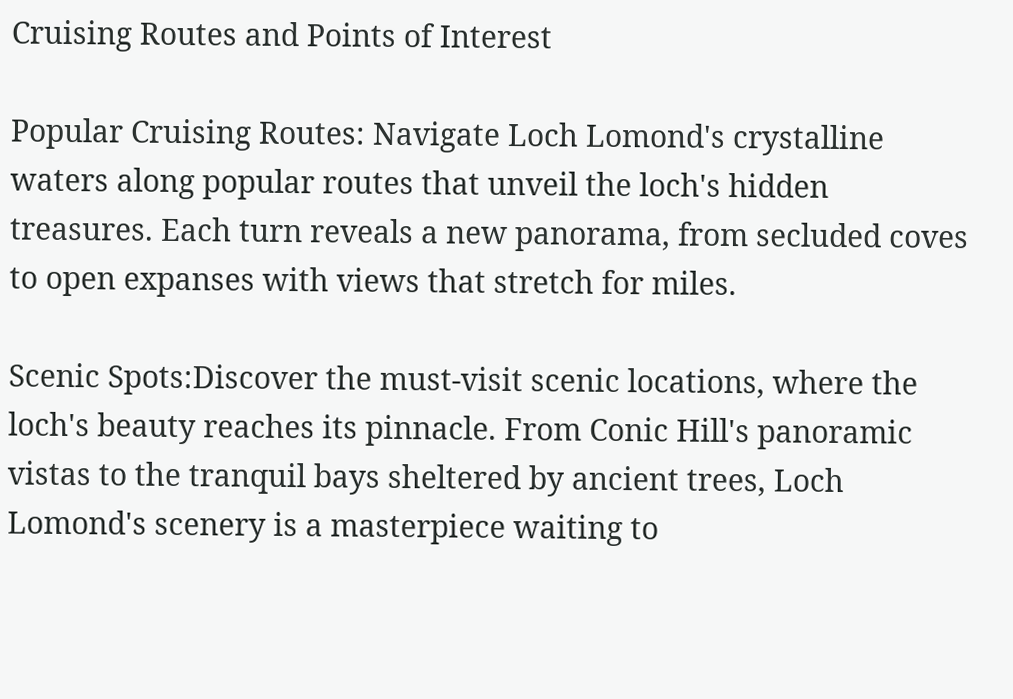Cruising Routes and Points of Interest

Popular Cruising Routes: Navigate Loch Lomond's crystalline waters along popular routes that unveil the loch's hidden treasures. Each turn reveals a new panorama, from secluded coves to open expanses with views that stretch for miles.

Scenic Spots:Discover the must-visit scenic locations, where the loch's beauty reaches its pinnacle. From Conic Hill's panoramic vistas to the tranquil bays sheltered by ancient trees, Loch Lomond's scenery is a masterpiece waiting to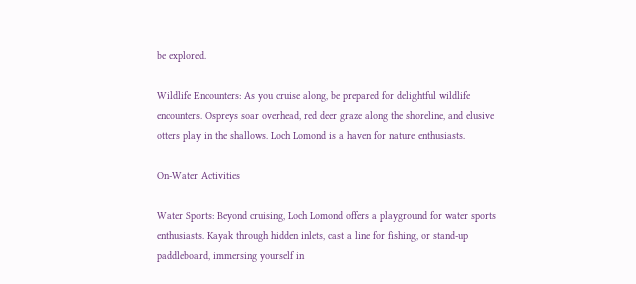be explored.

Wildlife Encounters: As you cruise along, be prepared for delightful wildlife encounters. Ospreys soar overhead, red deer graze along the shoreline, and elusive otters play in the shallows. Loch Lomond is a haven for nature enthusiasts.

On-Water Activities

Water Sports: Beyond cruising, Loch Lomond offers a playground for water sports enthusiasts. Kayak through hidden inlets, cast a line for fishing, or stand-up paddleboard, immersing yourself in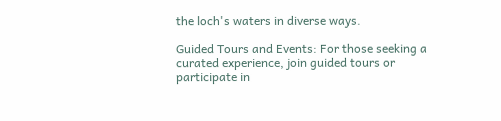the loch's waters in diverse ways.

Guided Tours and Events: For those seeking a curated experience, join guided tours or participate in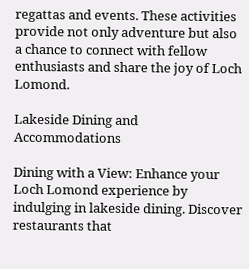regattas and events. These activities provide not only adventure but also a chance to connect with fellow enthusiasts and share the joy of Loch Lomond.

Lakeside Dining and Accommodations

Dining with a View: Enhance your Loch Lomond experience by indulging in lakeside dining. Discover restaurants that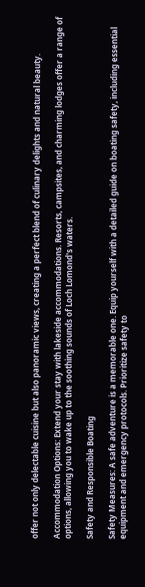offer not only delectable cuisine but also panoramic views, creating a perfect blend of culinary delights and natural beauty.

Accommodation Options: Extend your stay with lakeside accommodations. Resorts, campsites, and charming lodges offer a range of options, allowing you to wake up to the soothing sounds of Loch Lomond's waters.

Safety and Responsible Boating

Safety Measures: A safe adventure is a memorable one. Equip yourself with a detailed guide on boating safety, including essential equipment and emergency protocols. Prioritize safety to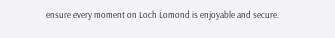ensure every moment on Loch Lomond is enjoyable and secure.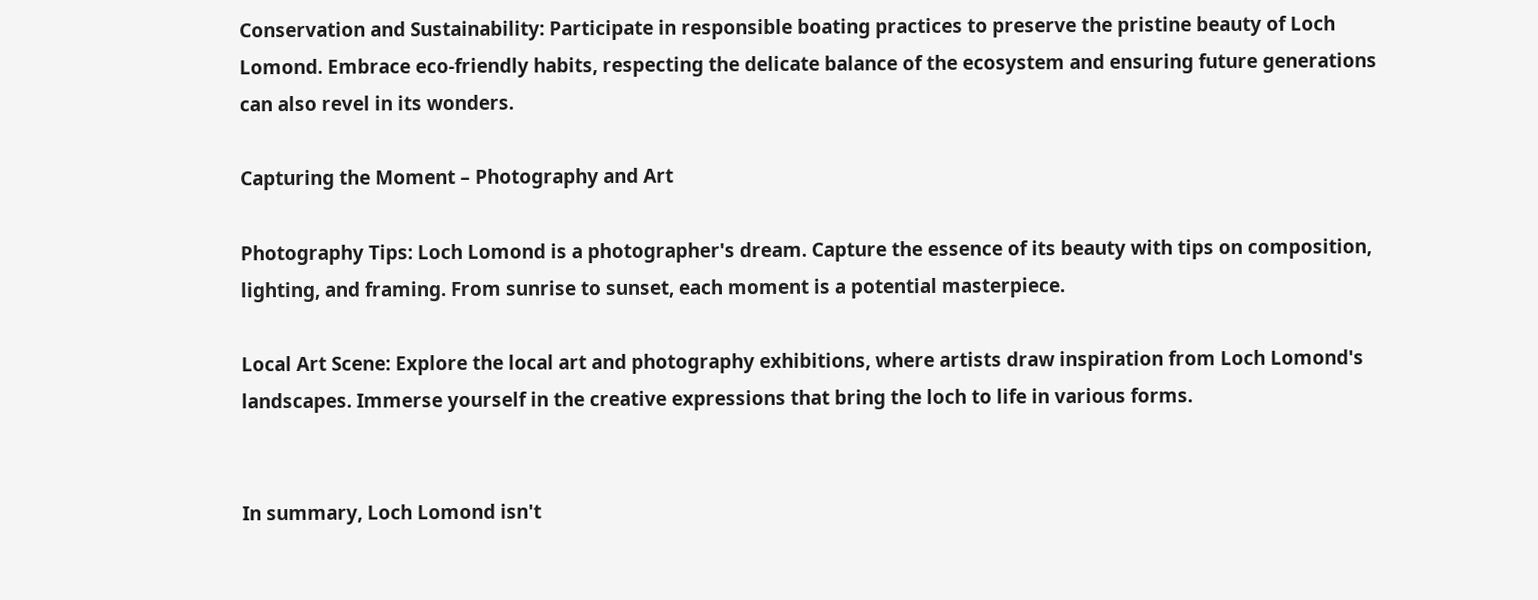Conservation and Sustainability: Participate in responsible boating practices to preserve the pristine beauty of Loch Lomond. Embrace eco-friendly habits, respecting the delicate balance of the ecosystem and ensuring future generations can also revel in its wonders.

Capturing the Moment – Photography and Art

Photography Tips: Loch Lomond is a photographer's dream. Capture the essence of its beauty with tips on composition, lighting, and framing. From sunrise to sunset, each moment is a potential masterpiece.

Local Art Scene: Explore the local art and photography exhibitions, where artists draw inspiration from Loch Lomond's landscapes. Immerse yourself in the creative expressions that bring the loch to life in various forms.


In summary, Loch Lomond isn't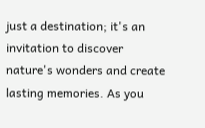just a destination; it's an invitation to discover nature's wonders and create lasting memories. As you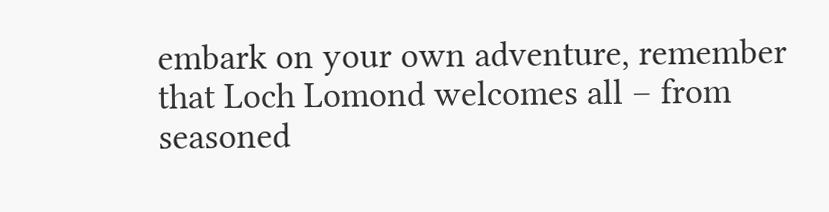embark on your own adventure, remember that Loch Lomond welcomes all – from seasoned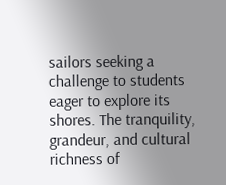sailors seeking a challenge to students eager to explore its shores. The tranquility, grandeur, and cultural richness of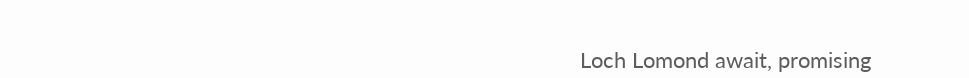Loch Lomond await, promising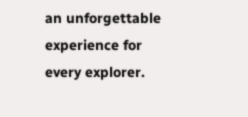an unforgettable experience for every explorer.